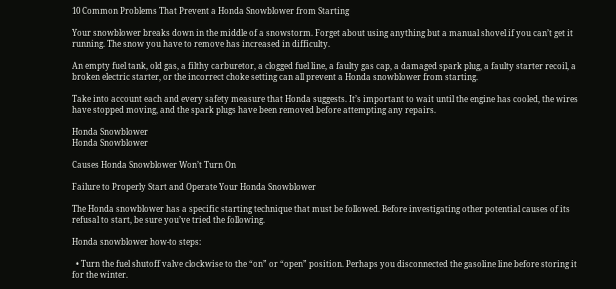10 Common Problems That Prevent a Honda Snowblower from Starting

Your snowblower breaks down in the middle of a snowstorm. Forget about using anything but a manual shovel if you can’t get it running. The snow you have to remove has increased in difficulty.

An empty fuel tank, old gas, a filthy carburetor, a clogged fuel line, a faulty gas cap, a damaged spark plug, a faulty starter recoil, a broken electric starter, or the incorrect choke setting can all prevent a Honda snowblower from starting.

Take into account each and every safety measure that Honda suggests. It’s important to wait until the engine has cooled, the wires have stopped moving, and the spark plugs have been removed before attempting any repairs.

Honda Snowblower
Honda Snowblower

Causes Honda Snowblower Won’t Turn On

Failure to Properly Start and Operate Your Honda Snowblower

The Honda snowblower has a specific starting technique that must be followed. Before investigating other potential causes of its refusal to start, be sure you’ve tried the following.

Honda snowblower how-to steps:

  • Turn the fuel shutoff valve clockwise to the “on” or “open” position. Perhaps you disconnected the gasoline line before storing it for the winter.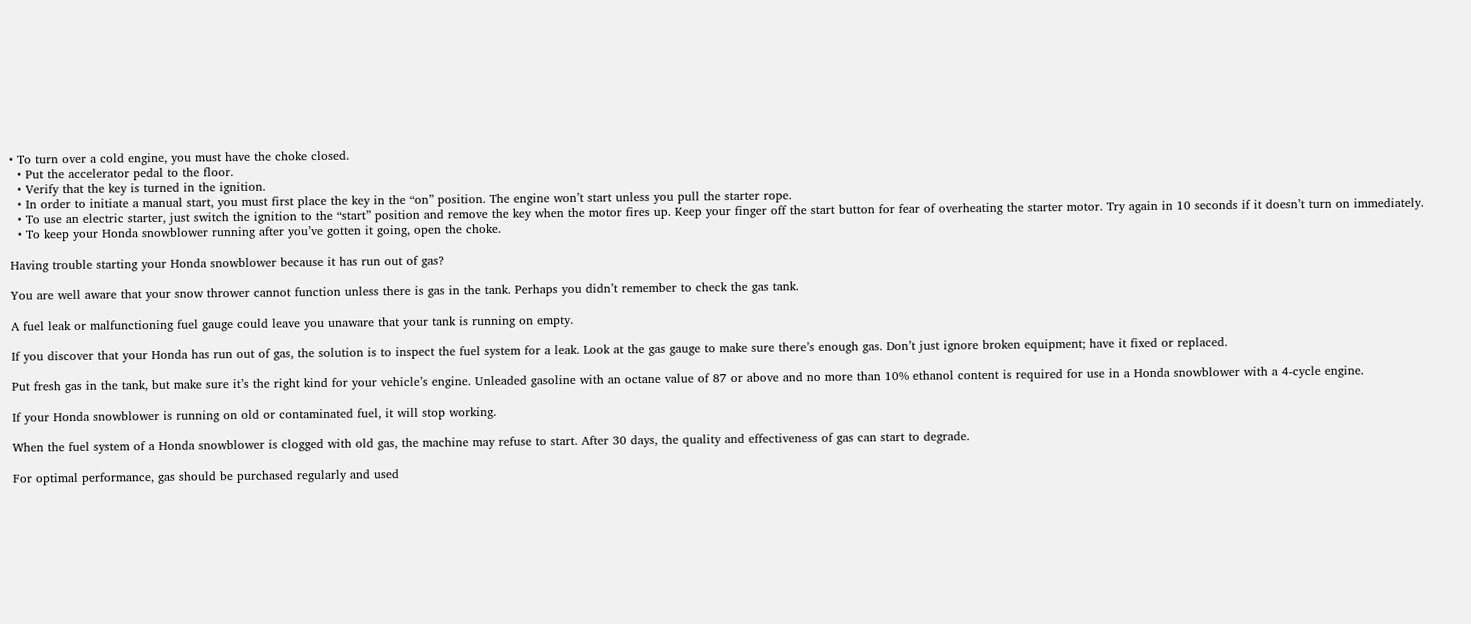• To turn over a cold engine, you must have the choke closed.
  • Put the accelerator pedal to the floor.
  • Verify that the key is turned in the ignition.
  • In order to initiate a manual start, you must first place the key in the “on” position. The engine won’t start unless you pull the starter rope.
  • To use an electric starter, just switch the ignition to the “start” position and remove the key when the motor fires up. Keep your finger off the start button for fear of overheating the starter motor. Try again in 10 seconds if it doesn’t turn on immediately.
  • To keep your Honda snowblower running after you’ve gotten it going, open the choke.

Having trouble starting your Honda snowblower because it has run out of gas?

You are well aware that your snow thrower cannot function unless there is gas in the tank. Perhaps you didn’t remember to check the gas tank.

A fuel leak or malfunctioning fuel gauge could leave you unaware that your tank is running on empty.

If you discover that your Honda has run out of gas, the solution is to inspect the fuel system for a leak. Look at the gas gauge to make sure there’s enough gas. Don’t just ignore broken equipment; have it fixed or replaced.

Put fresh gas in the tank, but make sure it’s the right kind for your vehicle’s engine. Unleaded gasoline with an octane value of 87 or above and no more than 10% ethanol content is required for use in a Honda snowblower with a 4-cycle engine.

If your Honda snowblower is running on old or contaminated fuel, it will stop working.

When the fuel system of a Honda snowblower is clogged with old gas, the machine may refuse to start. After 30 days, the quality and effectiveness of gas can start to degrade.

For optimal performance, gas should be purchased regularly and used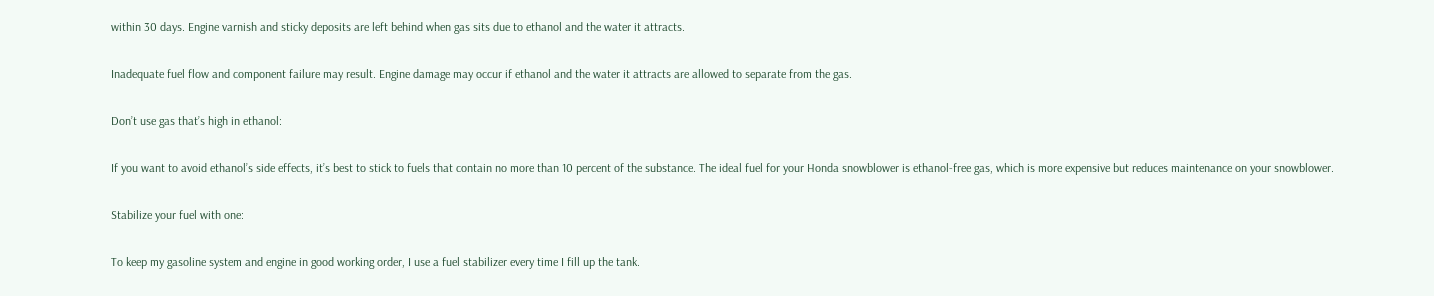within 30 days. Engine varnish and sticky deposits are left behind when gas sits due to ethanol and the water it attracts.

Inadequate fuel flow and component failure may result. Engine damage may occur if ethanol and the water it attracts are allowed to separate from the gas.

Don’t use gas that’s high in ethanol:

If you want to avoid ethanol’s side effects, it’s best to stick to fuels that contain no more than 10 percent of the substance. The ideal fuel for your Honda snowblower is ethanol-free gas, which is more expensive but reduces maintenance on your snowblower.

Stabilize your fuel with one:

To keep my gasoline system and engine in good working order, I use a fuel stabilizer every time I fill up the tank.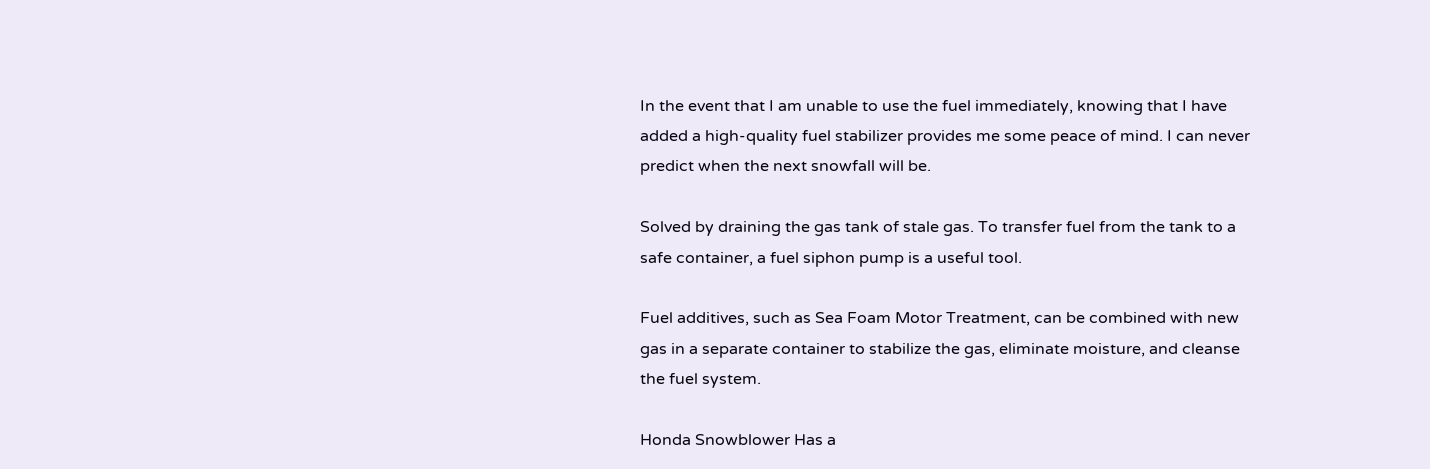In the event that I am unable to use the fuel immediately, knowing that I have added a high-quality fuel stabilizer provides me some peace of mind. I can never predict when the next snowfall will be.

Solved by draining the gas tank of stale gas. To transfer fuel from the tank to a safe container, a fuel siphon pump is a useful tool.

Fuel additives, such as Sea Foam Motor Treatment, can be combined with new gas in a separate container to stabilize the gas, eliminate moisture, and cleanse the fuel system.

Honda Snowblower Has a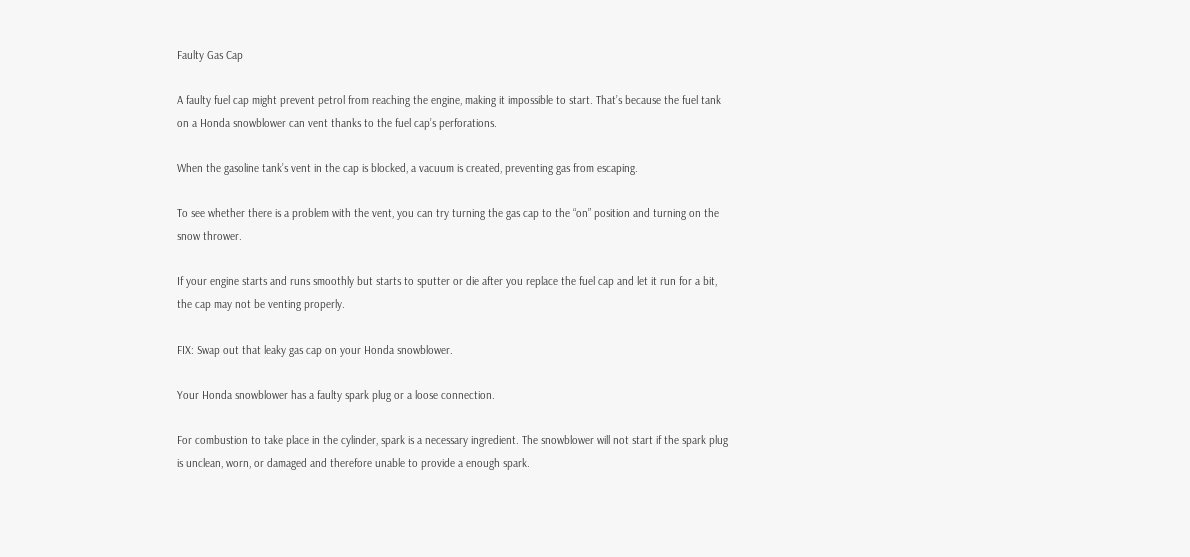Faulty Gas Cap

A faulty fuel cap might prevent petrol from reaching the engine, making it impossible to start. That’s because the fuel tank on a Honda snowblower can vent thanks to the fuel cap’s perforations.

When the gasoline tank’s vent in the cap is blocked, a vacuum is created, preventing gas from escaping.

To see whether there is a problem with the vent, you can try turning the gas cap to the “on” position and turning on the snow thrower.

If your engine starts and runs smoothly but starts to sputter or die after you replace the fuel cap and let it run for a bit, the cap may not be venting properly.

FIX: Swap out that leaky gas cap on your Honda snowblower.

Your Honda snowblower has a faulty spark plug or a loose connection.

For combustion to take place in the cylinder, spark is a necessary ingredient. The snowblower will not start if the spark plug is unclean, worn, or damaged and therefore unable to provide a enough spark.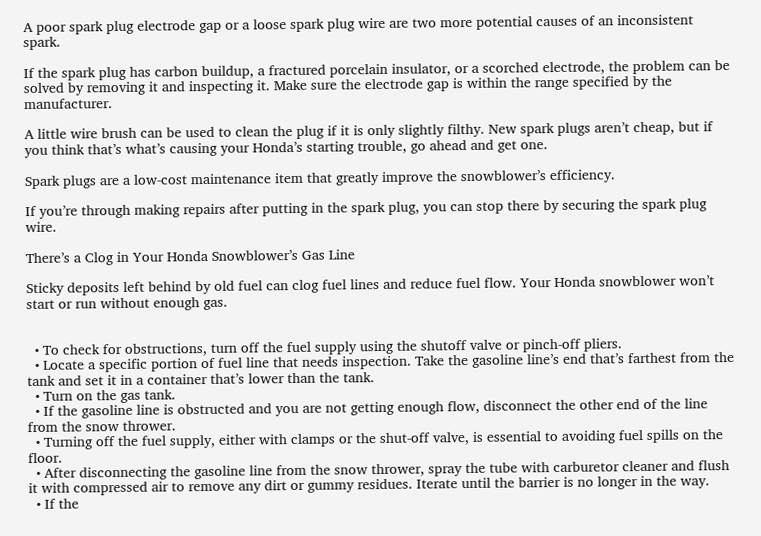A poor spark plug electrode gap or a loose spark plug wire are two more potential causes of an inconsistent spark.

If the spark plug has carbon buildup, a fractured porcelain insulator, or a scorched electrode, the problem can be solved by removing it and inspecting it. Make sure the electrode gap is within the range specified by the manufacturer.

A little wire brush can be used to clean the plug if it is only slightly filthy. New spark plugs aren’t cheap, but if you think that’s what’s causing your Honda’s starting trouble, go ahead and get one.

Spark plugs are a low-cost maintenance item that greatly improve the snowblower’s efficiency.

If you’re through making repairs after putting in the spark plug, you can stop there by securing the spark plug wire.

There’s a Clog in Your Honda Snowblower’s Gas Line

Sticky deposits left behind by old fuel can clog fuel lines and reduce fuel flow. Your Honda snowblower won’t start or run without enough gas.


  • To check for obstructions, turn off the fuel supply using the shutoff valve or pinch-off pliers.
  • Locate a specific portion of fuel line that needs inspection. Take the gasoline line’s end that’s farthest from the tank and set it in a container that’s lower than the tank.
  • Turn on the gas tank.
  • If the gasoline line is obstructed and you are not getting enough flow, disconnect the other end of the line from the snow thrower.
  • Turning off the fuel supply, either with clamps or the shut-off valve, is essential to avoiding fuel spills on the floor.
  • After disconnecting the gasoline line from the snow thrower, spray the tube with carburetor cleaner and flush it with compressed air to remove any dirt or gummy residues. Iterate until the barrier is no longer in the way.
  • If the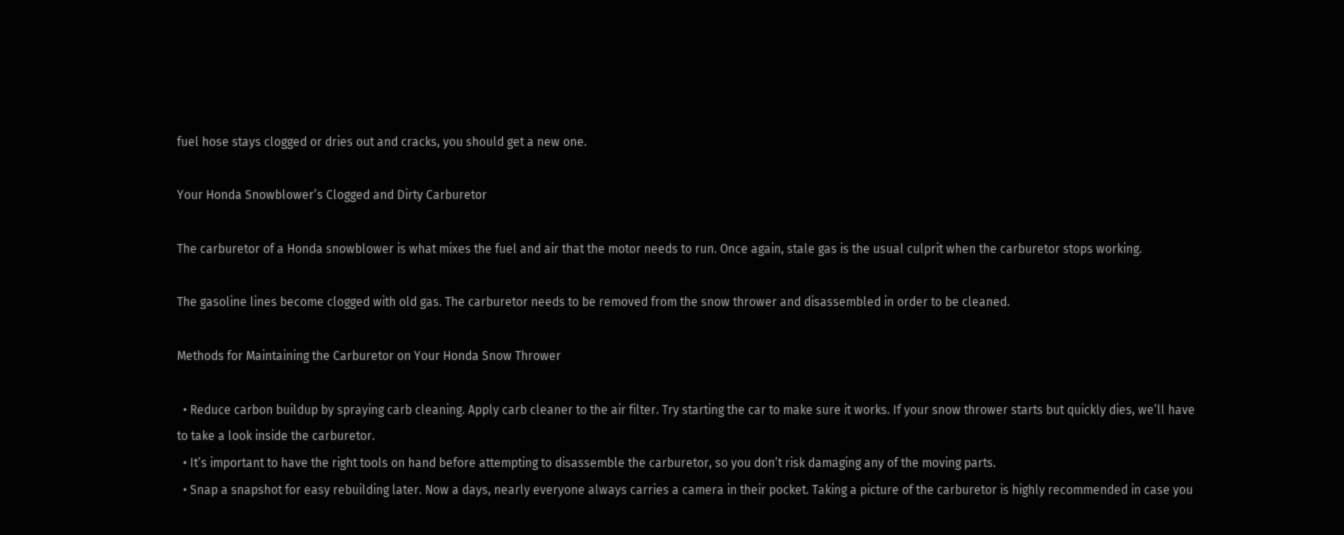fuel hose stays clogged or dries out and cracks, you should get a new one.

Your Honda Snowblower’s Clogged and Dirty Carburetor

The carburetor of a Honda snowblower is what mixes the fuel and air that the motor needs to run. Once again, stale gas is the usual culprit when the carburetor stops working.

The gasoline lines become clogged with old gas. The carburetor needs to be removed from the snow thrower and disassembled in order to be cleaned.

Methods for Maintaining the Carburetor on Your Honda Snow Thrower

  • Reduce carbon buildup by spraying carb cleaning. Apply carb cleaner to the air filter. Try starting the car to make sure it works. If your snow thrower starts but quickly dies, we’ll have to take a look inside the carburetor.
  • It’s important to have the right tools on hand before attempting to disassemble the carburetor, so you don’t risk damaging any of the moving parts.
  • Snap a snapshot for easy rebuilding later. Now a days, nearly everyone always carries a camera in their pocket. Taking a picture of the carburetor is highly recommended in case you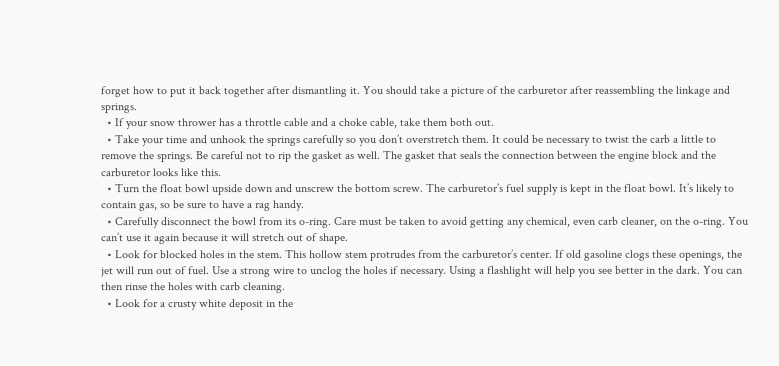forget how to put it back together after dismantling it. You should take a picture of the carburetor after reassembling the linkage and springs.
  • If your snow thrower has a throttle cable and a choke cable, take them both out.
  • Take your time and unhook the springs carefully so you don’t overstretch them. It could be necessary to twist the carb a little to remove the springs. Be careful not to rip the gasket as well. The gasket that seals the connection between the engine block and the carburetor looks like this.
  • Turn the float bowl upside down and unscrew the bottom screw. The carburetor’s fuel supply is kept in the float bowl. It’s likely to contain gas, so be sure to have a rag handy.
  • Carefully disconnect the bowl from its o-ring. Care must be taken to avoid getting any chemical, even carb cleaner, on the o-ring. You can’t use it again because it will stretch out of shape.
  • Look for blocked holes in the stem. This hollow stem protrudes from the carburetor’s center. If old gasoline clogs these openings, the jet will run out of fuel. Use a strong wire to unclog the holes if necessary. Using a flashlight will help you see better in the dark. You can then rinse the holes with carb cleaning.
  • Look for a crusty white deposit in the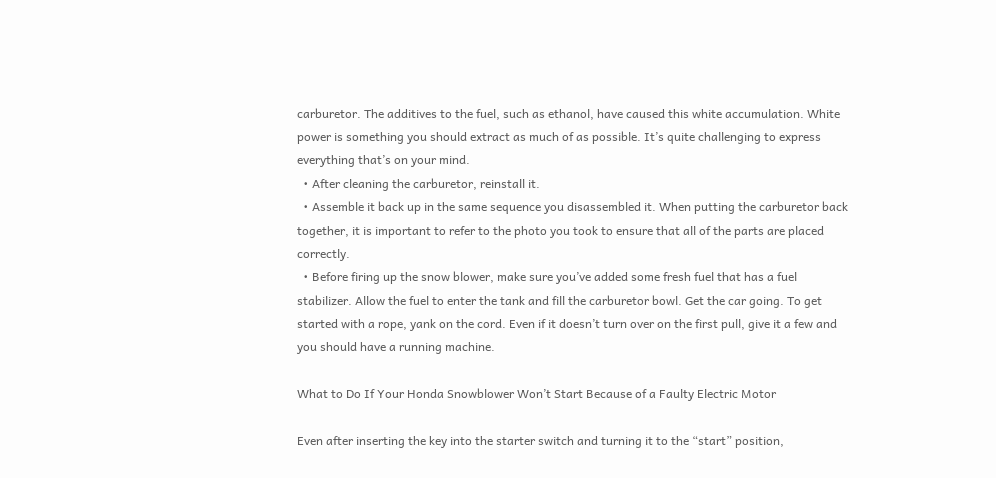carburetor. The additives to the fuel, such as ethanol, have caused this white accumulation. White power is something you should extract as much of as possible. It’s quite challenging to express everything that’s on your mind.
  • After cleaning the carburetor, reinstall it.
  • Assemble it back up in the same sequence you disassembled it. When putting the carburetor back together, it is important to refer to the photo you took to ensure that all of the parts are placed correctly.
  • Before firing up the snow blower, make sure you’ve added some fresh fuel that has a fuel stabilizer. Allow the fuel to enter the tank and fill the carburetor bowl. Get the car going. To get started with a rope, yank on the cord. Even if it doesn’t turn over on the first pull, give it a few and you should have a running machine.

What to Do If Your Honda Snowblower Won’t Start Because of a Faulty Electric Motor

Even after inserting the key into the starter switch and turning it to the “start” position,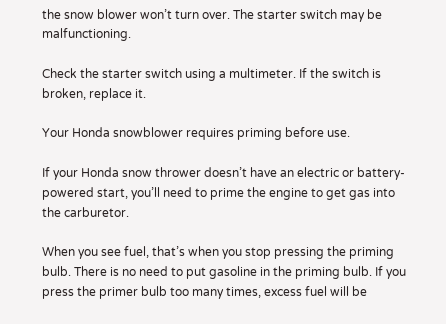the snow blower won’t turn over. The starter switch may be malfunctioning.

Check the starter switch using a multimeter. If the switch is broken, replace it.

Your Honda snowblower requires priming before use.

If your Honda snow thrower doesn’t have an electric or battery-powered start, you’ll need to prime the engine to get gas into the carburetor.

When you see fuel, that’s when you stop pressing the priming bulb. There is no need to put gasoline in the priming bulb. If you press the primer bulb too many times, excess fuel will be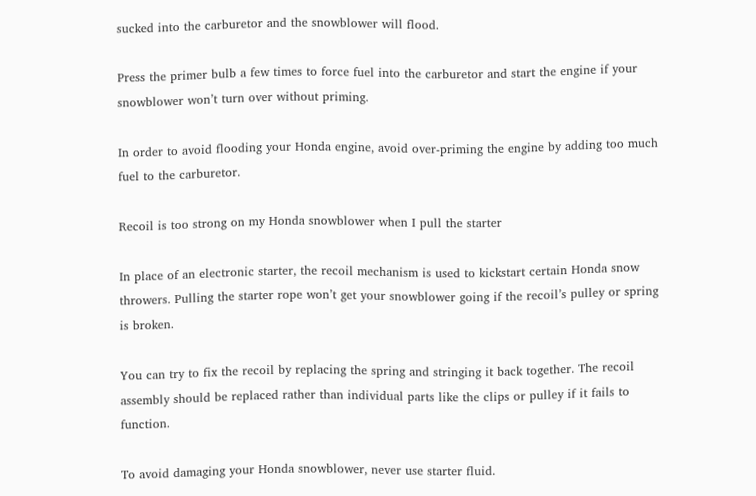sucked into the carburetor and the snowblower will flood.

Press the primer bulb a few times to force fuel into the carburetor and start the engine if your snowblower won’t turn over without priming.

In order to avoid flooding your Honda engine, avoid over-priming the engine by adding too much fuel to the carburetor.

Recoil is too strong on my Honda snowblower when I pull the starter

In place of an electronic starter, the recoil mechanism is used to kickstart certain Honda snow throwers. Pulling the starter rope won’t get your snowblower going if the recoil’s pulley or spring is broken.

You can try to fix the recoil by replacing the spring and stringing it back together. The recoil assembly should be replaced rather than individual parts like the clips or pulley if it fails to function.

To avoid damaging your Honda snowblower, never use starter fluid.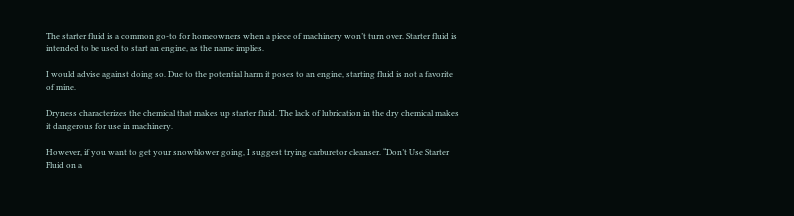The starter fluid is a common go-to for homeowners when a piece of machinery won’t turn over. Starter fluid is intended to be used to start an engine, as the name implies.

I would advise against doing so. Due to the potential harm it poses to an engine, starting fluid is not a favorite of mine.

Dryness characterizes the chemical that makes up starter fluid. The lack of lubrication in the dry chemical makes it dangerous for use in machinery.

However, if you want to get your snowblower going, I suggest trying carburetor cleanser. “Don’t Use Starter Fluid on a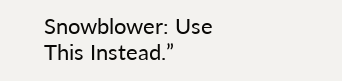Snowblower: Use This Instead.”